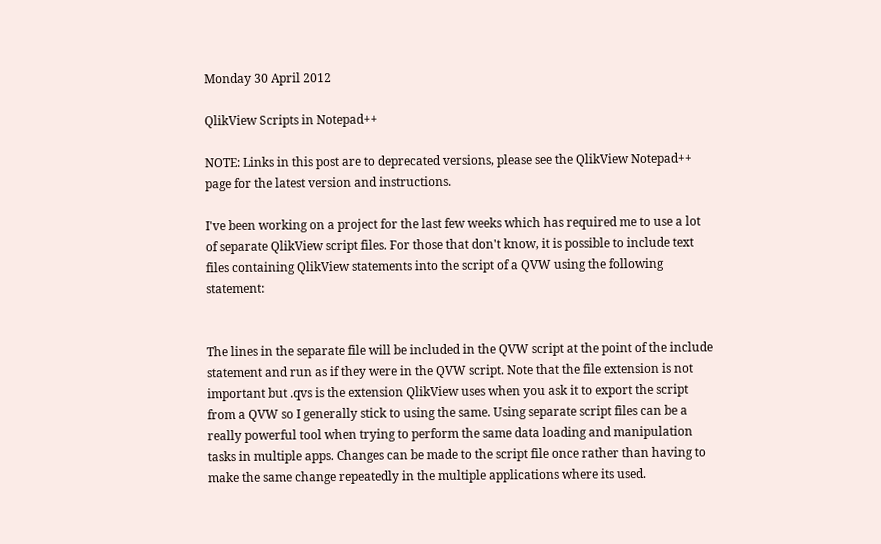Monday 30 April 2012

QlikView Scripts in Notepad++

NOTE: Links in this post are to deprecated versions, please see the QlikView Notepad++ page for the latest version and instructions.

I've been working on a project for the last few weeks which has required me to use a lot of separate QlikView script files. For those that don't know, it is possible to include text files containing QlikView statements into the script of a QVW using the following statement:


The lines in the separate file will be included in the QVW script at the point of the include statement and run as if they were in the QVW script. Note that the file extension is not important but .qvs is the extension QlikView uses when you ask it to export the script from a QVW so I generally stick to using the same. Using separate script files can be a really powerful tool when trying to perform the same data loading and manipulation tasks in multiple apps. Changes can be made to the script file once rather than having to make the same change repeatedly in the multiple applications where its used.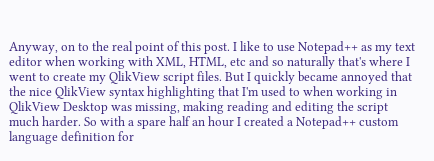Anyway, on to the real point of this post. I like to use Notepad++ as my text editor when working with XML, HTML, etc and so naturally that's where I went to create my QlikView script files. But I quickly became annoyed that the nice QlikView syntax highlighting that I'm used to when working in QlikView Desktop was missing, making reading and editing the script much harder. So with a spare half an hour I created a Notepad++ custom language definition for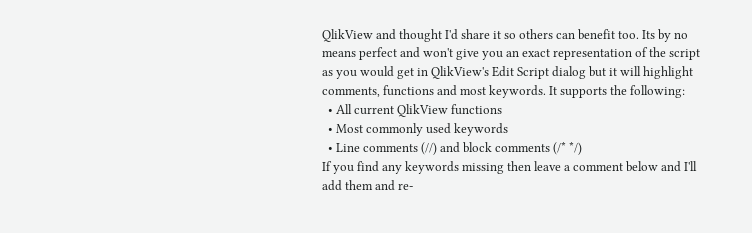QlikView and thought I'd share it so others can benefit too. Its by no means perfect and won't give you an exact representation of the script as you would get in QlikView's Edit Script dialog but it will highlight comments, functions and most keywords. It supports the following:
  • All current QlikView functions
  • Most commonly used keywords
  • Line comments (//) and block comments (/* */)
If you find any keywords missing then leave a comment below and I'll add them and re-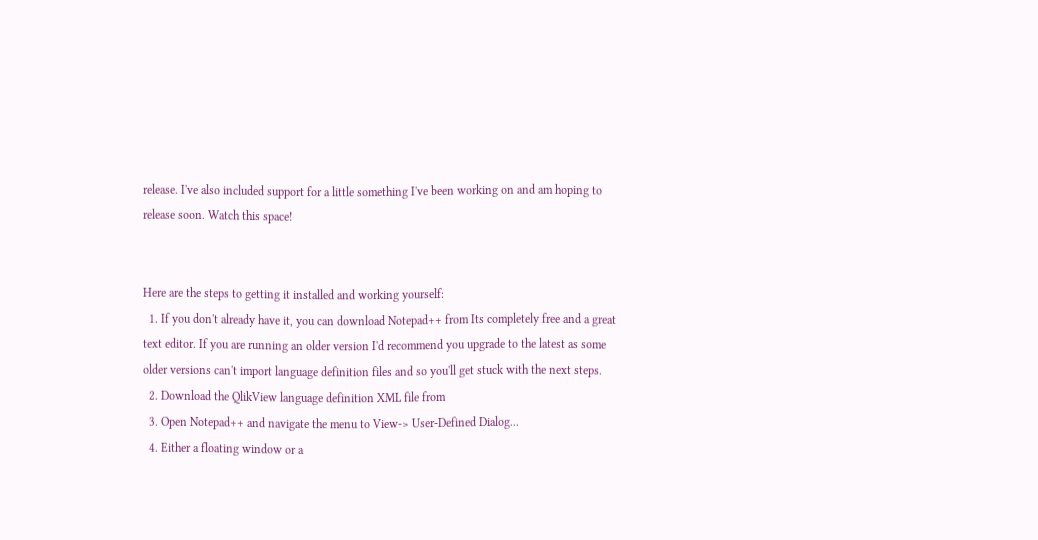release. I've also included support for a little something I've been working on and am hoping to release soon. Watch this space!


Here are the steps to getting it installed and working yourself:
  1. If you don't already have it, you can download Notepad++ from Its completely free and a great text editor. If you are running an older version I'd recommend you upgrade to the latest as some older versions can't import language definition files and so you'll get stuck with the next steps.
  2. Download the QlikView language definition XML file from
  3. Open Notepad++ and navigate the menu to View-> User-Defined Dialog...
  4. Either a floating window or a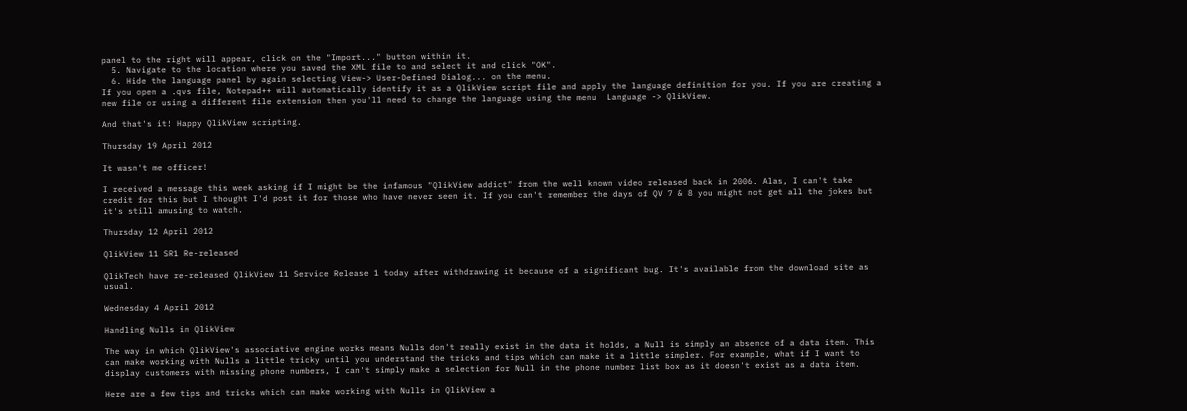panel to the right will appear, click on the "Import..." button within it.
  5. Navigate to the location where you saved the XML file to and select it and click "OK".
  6. Hide the language panel by again selecting View-> User-Defined Dialog... on the menu.
If you open a .qvs file, Notepad++ will automatically identify it as a QlikView script file and apply the language definition for you. If you are creating a new file or using a different file extension then you'll need to change the language using the menu  Language -> QlikView.

And that's it! Happy QlikView scripting.

Thursday 19 April 2012

It wasn't me officer!

I received a message this week asking if I might be the infamous "QlikView addict" from the well known video released back in 2006. Alas, I can't take credit for this but I thought I'd post it for those who have never seen it. If you can't remember the days of QV 7 & 8 you might not get all the jokes but it's still amusing to watch.

Thursday 12 April 2012

QlikView 11 SR1 Re-released

QlikTech have re-released QlikView 11 Service Release 1 today after withdrawing it because of a significant bug. It's available from the download site as usual.

Wednesday 4 April 2012

Handling Nulls in QlikView

The way in which QlikView's associative engine works means Nulls don't really exist in the data it holds, a Null is simply an absence of a data item. This can make working with Nulls a little tricky until you understand the tricks and tips which can make it a little simpler. For example, what if I want to display customers with missing phone numbers, I can't simply make a selection for Null in the phone number list box as it doesn't exist as a data item.

Here are a few tips and tricks which can make working with Nulls in QlikView a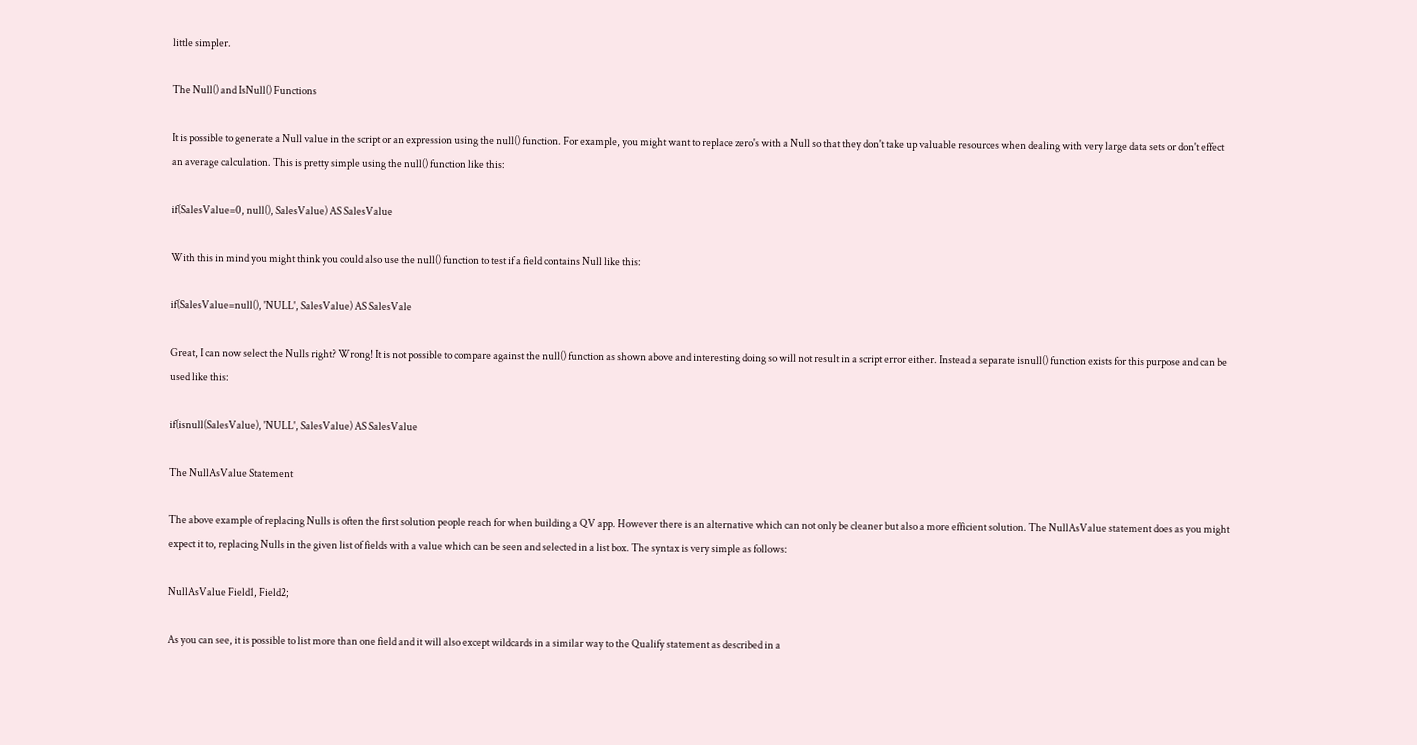little simpler.

The Null() and IsNull() Functions

It is possible to generate a Null value in the script or an expression using the null() function. For example, you might want to replace zero's with a Null so that they don't take up valuable resources when dealing with very large data sets or don't effect an average calculation. This is pretty simple using the null() function like this:

if(SalesValue=0, null(), SalesValue) AS SalesValue

With this in mind you might think you could also use the null() function to test if a field contains Null like this:

if(SalesValue=null(), 'NULL', SalesValue) AS SalesVale

Great, I can now select the Nulls right? Wrong! It is not possible to compare against the null() function as shown above and interesting doing so will not result in a script error either. Instead a separate isnull() function exists for this purpose and can be used like this:

if(isnull(SalesValue), 'NULL', SalesValue) AS SalesValue

The NullAsValue Statement

The above example of replacing Nulls is often the first solution people reach for when building a QV app. However there is an alternative which can not only be cleaner but also a more efficient solution. The NullAsValue statement does as you might expect it to, replacing Nulls in the given list of fields with a value which can be seen and selected in a list box. The syntax is very simple as follows:

NullAsValue Field1, Field2;

As you can see, it is possible to list more than one field and it will also except wildcards in a similar way to the Qualify statement as described in a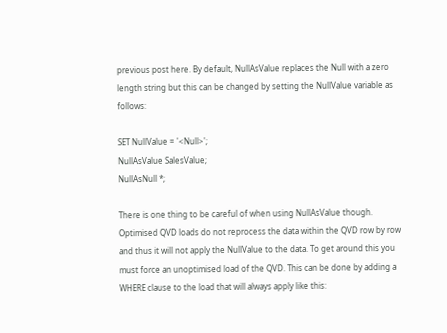previous post here. By default, NullAsValue replaces the Null with a zero length string but this can be changed by setting the NullValue variable as follows:

SET NullValue = '<Null>';
NullAsValue SalesValue;
NullAsNull *;

There is one thing to be careful of when using NullAsValue though. Optimised QVD loads do not reprocess the data within the QVD row by row and thus it will not apply the NullValue to the data. To get around this you must force an unoptimised load of the QVD. This can be done by adding a WHERE clause to the load that will always apply like this: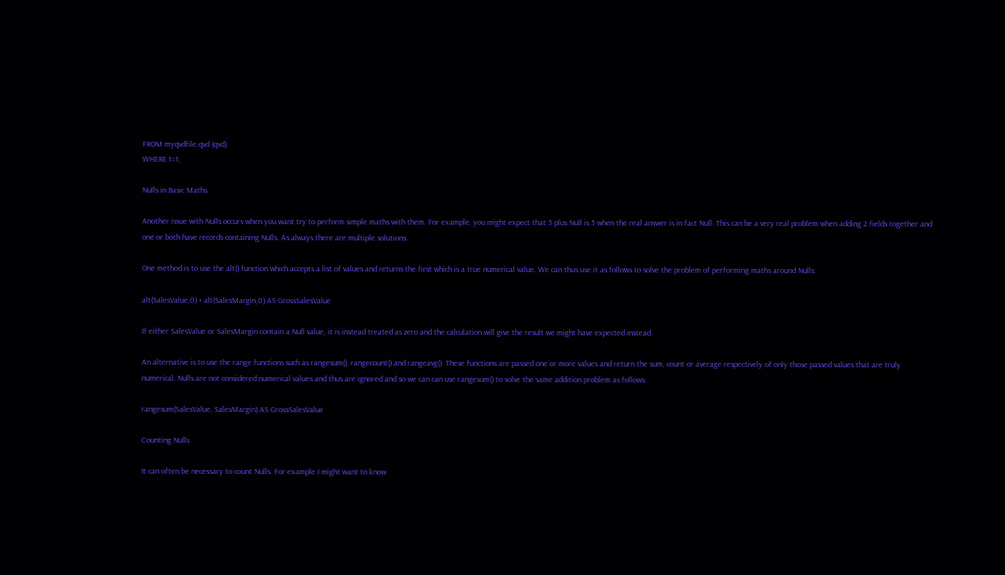FROM myqvdfile.qvd (qvd)
WHERE 1=1;

Nulls in Basic Maths

Another issue with Nulls occurs when you want try to perform simple maths with them. For example, you might expect that 5 plus Null is 5 when the real answer is in fact Null. This can be a very real problem when adding 2 fields together and one or both have records containing Nulls. As always there are multiple solutions.

One method is to use the alt() function which accepts a list of values and returns the first which is a true numerical value. We can thus use it as follows to solve the problem of performing maths around Nulls:

alt(SalesValue,0) + alt(SalesMargin,0) AS GrossSalesValue

If either SalesValue or SalesMargin contain a Null value, it is instead treated as zero and the calculation will give the result we might have expected instead.

An alternative is to use the range functions such as rangesum(), rangecount() and rangeavg(). These functions are passed one or more values and return the sum, count or average respectively of only those passed values that are truly numerical. Nulls are not considered numerical values and thus are ignored and so we can can use rangesum() to solve the same addition problem as follows:

rangesum(SalesValue, SalesMargin) AS GrossSalesValue

Counting Nulls

It can often be necessary to count Nulls. For example I might want to know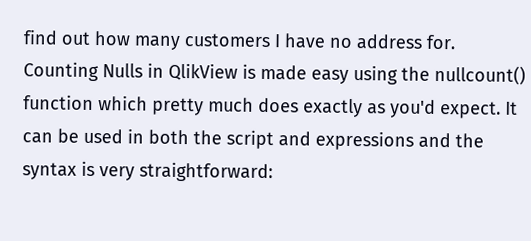find out how many customers I have no address for. Counting Nulls in QlikView is made easy using the nullcount() function which pretty much does exactly as you'd expect. It can be used in both the script and expressions and the syntax is very straightforward: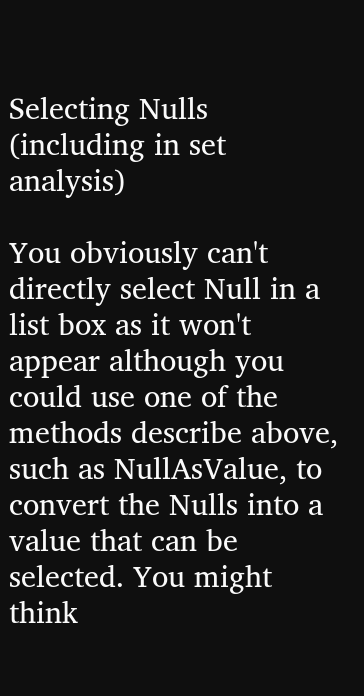Selecting Nulls (including in set analysis)

You obviously can't directly select Null in a list box as it won't appear although you could use one of the methods describe above, such as NullAsValue, to convert the Nulls into a value that can be selected. You might think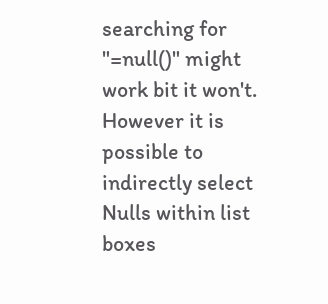searching for "=null()" might work bit it won't. However it is possible to indirectly select Nulls within list boxes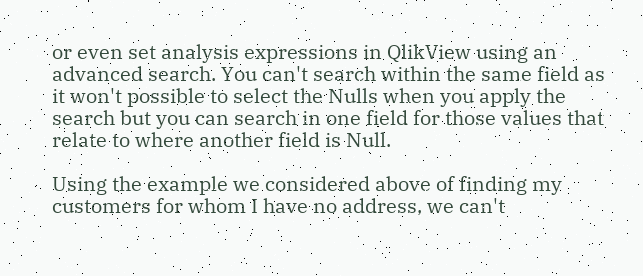or even set analysis expressions in QlikView using an advanced search. You can't search within the same field as it won't possible to select the Nulls when you apply the search but you can search in one field for those values that relate to where another field is Null.

Using the example we considered above of finding my customers for whom I have no address, we can't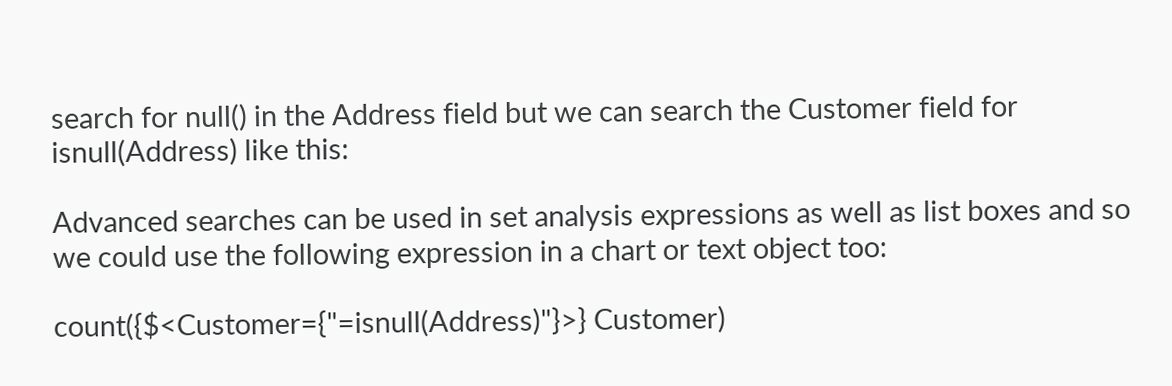search for null() in the Address field but we can search the Customer field for isnull(Address) like this:

Advanced searches can be used in set analysis expressions as well as list boxes and so we could use the following expression in a chart or text object too:

count({$<Customer={"=isnull(Address)"}>} Customer)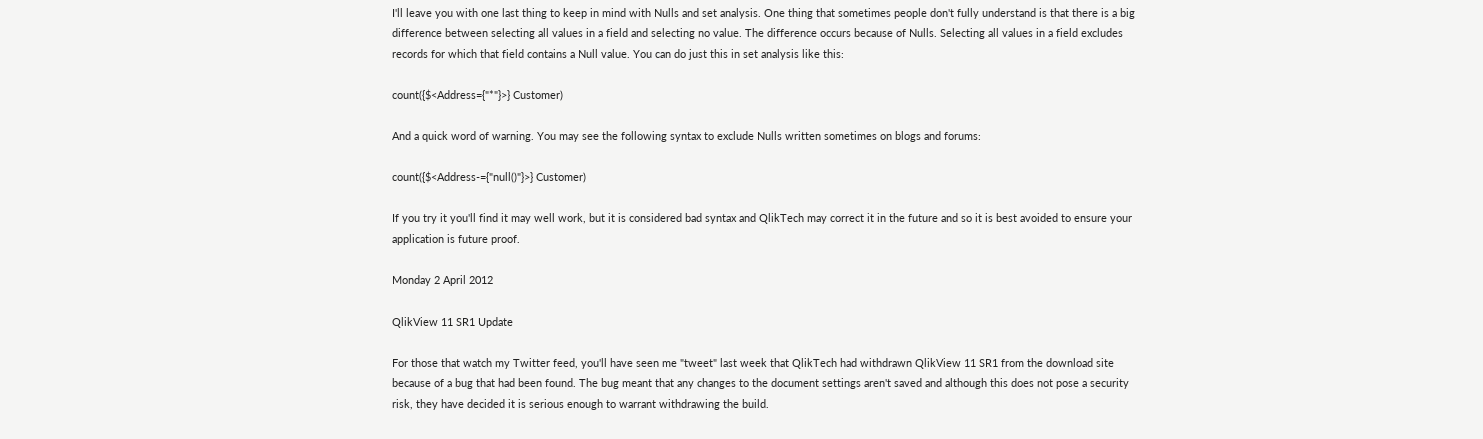I'll leave you with one last thing to keep in mind with Nulls and set analysis. One thing that sometimes people don't fully understand is that there is a big difference between selecting all values in a field and selecting no value. The difference occurs because of Nulls. Selecting all values in a field excludes records for which that field contains a Null value. You can do just this in set analysis like this:

count({$<Address={"*"}>} Customer)

And a quick word of warning. You may see the following syntax to exclude Nulls written sometimes on blogs and forums:

count({$<Address-={"null()"}>} Customer)

If you try it you'll find it may well work, but it is considered bad syntax and QlikTech may correct it in the future and so it is best avoided to ensure your application is future proof.

Monday 2 April 2012

QlikView 11 SR1 Update

For those that watch my Twitter feed, you'll have seen me "tweet" last week that QlikTech had withdrawn QlikView 11 SR1 from the download site because of a bug that had been found. The bug meant that any changes to the document settings aren't saved and although this does not pose a security risk, they have decided it is serious enough to warrant withdrawing the build.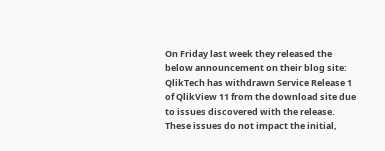On Friday last week they released the below announcement on their blog site:
QlikTech has withdrawn Service Release 1 of QlikView 11 from the download site due to issues discovered with the release. These issues do not impact the initial,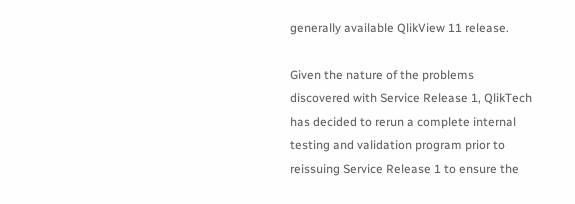generally available QlikView 11 release.

Given the nature of the problems discovered with Service Release 1, QlikTech has decided to rerun a complete internal testing and validation program prior to reissuing Service Release 1 to ensure the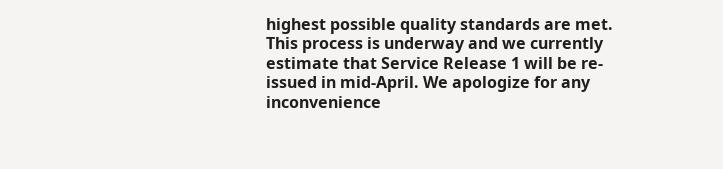highest possible quality standards are met. This process is underway and we currently estimate that Service Release 1 will be re-issued in mid-April. We apologize for any inconvenience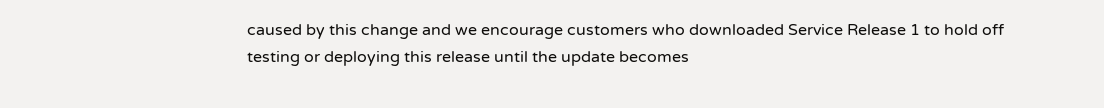caused by this change and we encourage customers who downloaded Service Release 1 to hold off testing or deploying this release until the update becomes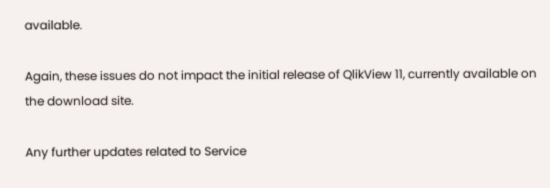available.

Again, these issues do not impact the initial release of QlikView 11, currently available on the download site.

Any further updates related to Service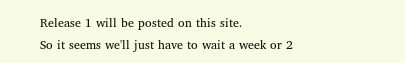Release 1 will be posted on this site.
So it seems we'll just have to wait a week or 2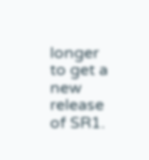longer to get a new release of SR1.